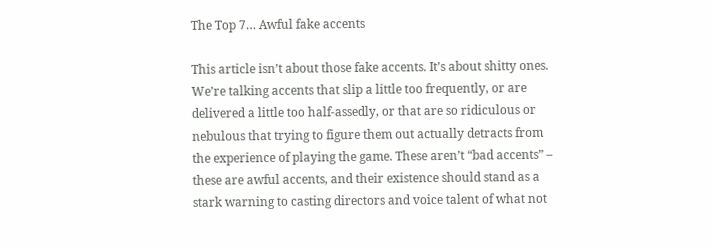The Top 7… Awful fake accents

This article isn’t about those fake accents. It’s about shitty ones. We’re talking accents that slip a little too frequently, or are delivered a little too half-assedly, or that are so ridiculous or nebulous that trying to figure them out actually detracts from the experience of playing the game. These aren’t “bad accents” – these are awful accents, and their existence should stand as a stark warning to casting directors and voice talent of what not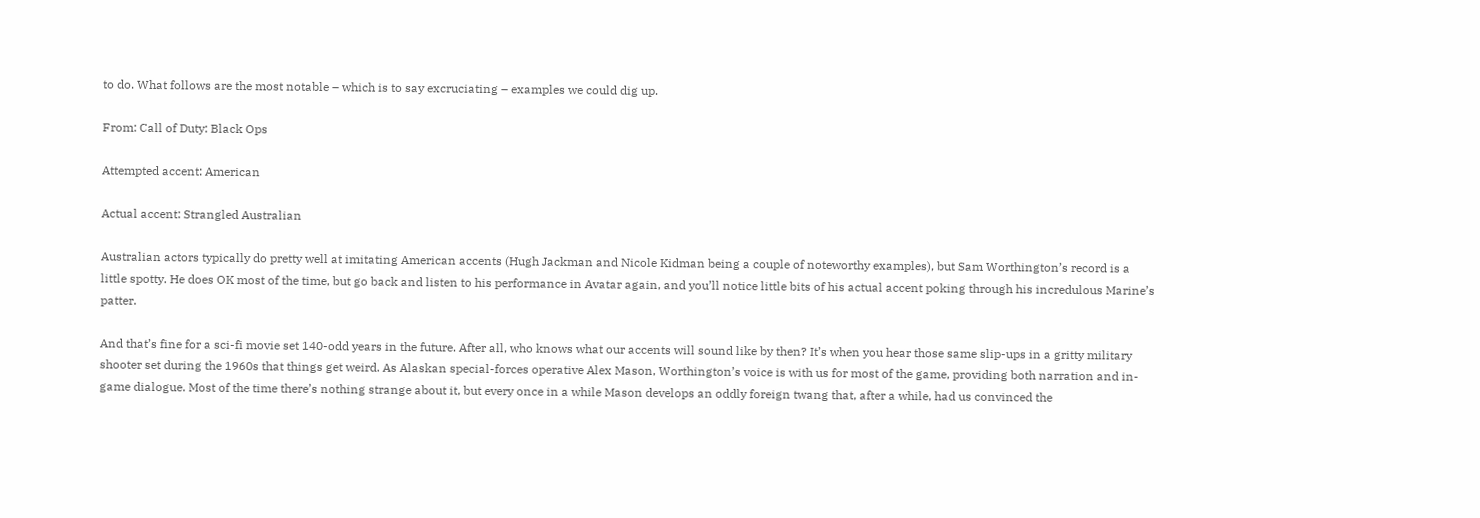to do. What follows are the most notable – which is to say excruciating – examples we could dig up.

From: Call of Duty: Black Ops

Attempted accent: American

Actual accent: Strangled Australian

Australian actors typically do pretty well at imitating American accents (Hugh Jackman and Nicole Kidman being a couple of noteworthy examples), but Sam Worthington’s record is a little spotty. He does OK most of the time, but go back and listen to his performance in Avatar again, and you’ll notice little bits of his actual accent poking through his incredulous Marine’s patter.

And that’s fine for a sci-fi movie set 140-odd years in the future. After all, who knows what our accents will sound like by then? It’s when you hear those same slip-ups in a gritty military shooter set during the 1960s that things get weird. As Alaskan special-forces operative Alex Mason, Worthington’s voice is with us for most of the game, providing both narration and in-game dialogue. Most of the time there’s nothing strange about it, but every once in a while Mason develops an oddly foreign twang that, after a while, had us convinced the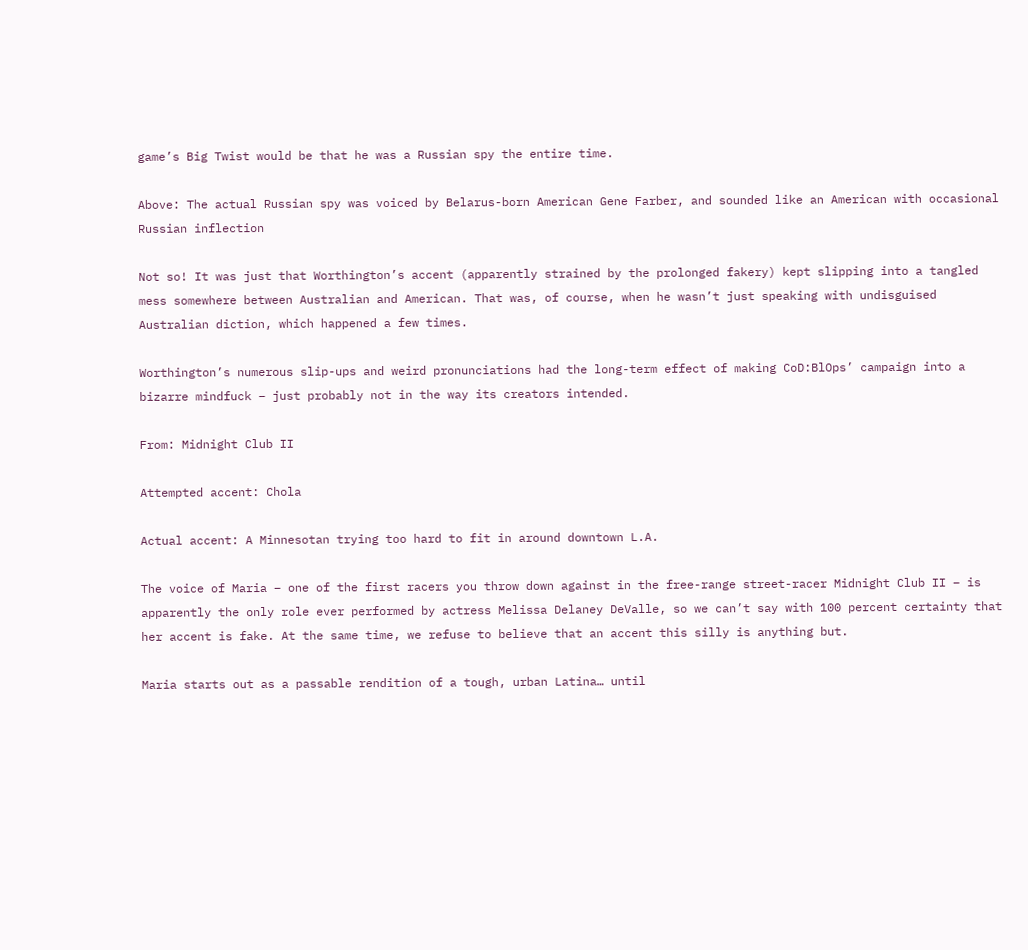game’s Big Twist would be that he was a Russian spy the entire time.

Above: The actual Russian spy was voiced by Belarus-born American Gene Farber, and sounded like an American with occasional Russian inflection

Not so! It was just that Worthington’s accent (apparently strained by the prolonged fakery) kept slipping into a tangled mess somewhere between Australian and American. That was, of course, when he wasn’t just speaking with undisguised Australian diction, which happened a few times.

Worthington’s numerous slip-ups and weird pronunciations had the long-term effect of making CoD:BlOps’ campaign into a bizarre mindfuck – just probably not in the way its creators intended.

From: Midnight Club II

Attempted accent: Chola

Actual accent: A Minnesotan trying too hard to fit in around downtown L.A.

The voice of Maria – one of the first racers you throw down against in the free-range street-racer Midnight Club II – is apparently the only role ever performed by actress Melissa Delaney DeValle, so we can’t say with 100 percent certainty that her accent is fake. At the same time, we refuse to believe that an accent this silly is anything but.

Maria starts out as a passable rendition of a tough, urban Latina… until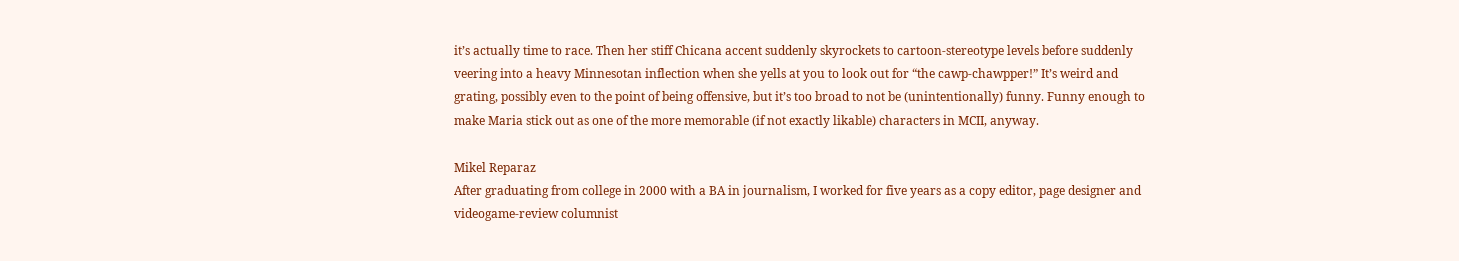it’s actually time to race. Then her stiff Chicana accent suddenly skyrockets to cartoon-stereotype levels before suddenly veering into a heavy Minnesotan inflection when she yells at you to look out for “the cawp-chawpper!” It’s weird and grating, possibly even to the point of being offensive, but it’s too broad to not be (unintentionally) funny. Funny enough to make Maria stick out as one of the more memorable (if not exactly likable) characters in MCII, anyway.

Mikel Reparaz
After graduating from college in 2000 with a BA in journalism, I worked for five years as a copy editor, page designer and videogame-review columnist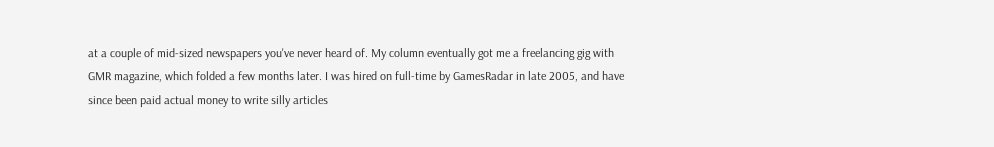at a couple of mid-sized newspapers you've never heard of. My column eventually got me a freelancing gig with GMR magazine, which folded a few months later. I was hired on full-time by GamesRadar in late 2005, and have since been paid actual money to write silly articles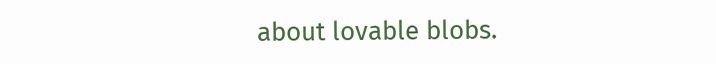about lovable blobs.